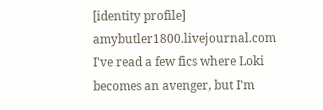[identity profile] amybutler1800.livejournal.com
I've read a few fics where Loki becomes an avenger, but I'm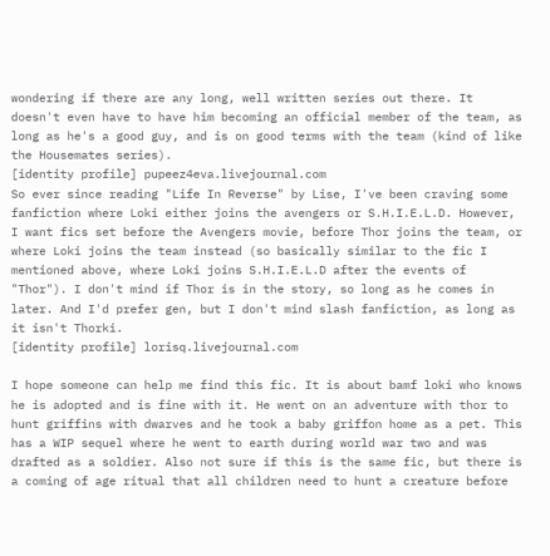wondering if there are any long, well written series out there. It doesn't even have to have him becoming an official member of the team, as long as he's a good guy, and is on good terms with the team (kind of like the Housemates series).
[identity profile] pupeez4eva.livejournal.com
So ever since reading "Life In Reverse" by Lise, I've been craving some fanfiction where Loki either joins the avengers or S.H.I.E.L.D. However, I want fics set before the Avengers movie, before Thor joins the team, or where Loki joins the team instead (so basically similar to the fic I mentioned above, where Loki joins S.H.I.E.L.D after the events of "Thor"). I don't mind if Thor is in the story, so long as he comes in later. And I'd prefer gen, but I don't mind slash fanfiction, as long as it isn't Thorki.
[identity profile] lorisq.livejournal.com

I hope someone can help me find this fic. It is about bamf loki who knows he is adopted and is fine with it. He went on an adventure with thor to hunt griffins with dwarves and he took a baby griffon home as a pet. This has a WIP sequel where he went to earth during world war two and was drafted as a soldier. Also not sure if this is the same fic, but there is a coming of age ritual that all children need to hunt a creature before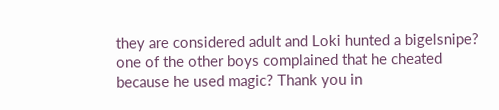they are considered adult and Loki hunted a bigelsnipe? one of the other boys complained that he cheated because he used magic? Thank you in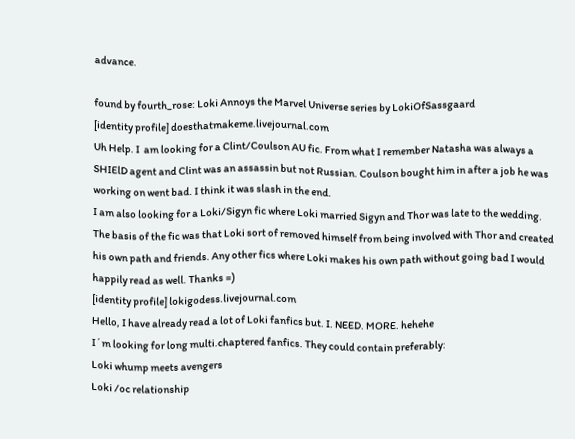advance.

found by fourth_rose: Loki Annoys the Marvel Universe series by LokiOfSassgaard
[identity profile] doesthatmakeme.livejournal.com
Uh Help. I  am looking for a Clint/Coulson AU fic. From what I remember Natasha was always a SHIElD agent and Clint was an assassin but not Russian. Coulson bought him in after a job he was working on went bad. I think it was slash in the end.
I am also looking for a Loki/Sigyn fic where Loki married Sigyn and Thor was late to the wedding. The basis of the fic was that Loki sort of removed himself from being involved with Thor and created his own path and friends. Any other fics where Loki makes his own path without going bad I would happily read as well. Thanks =)
[identity profile] lokigodess.livejournal.com
Hello, I have already read a lot of Loki fanfics but. I. NEED. MORE. hehehe
I´m looking for long multi.chaptered fanfics. They could contain preferably:
Loki whump meets avengers
Loki /oc relationship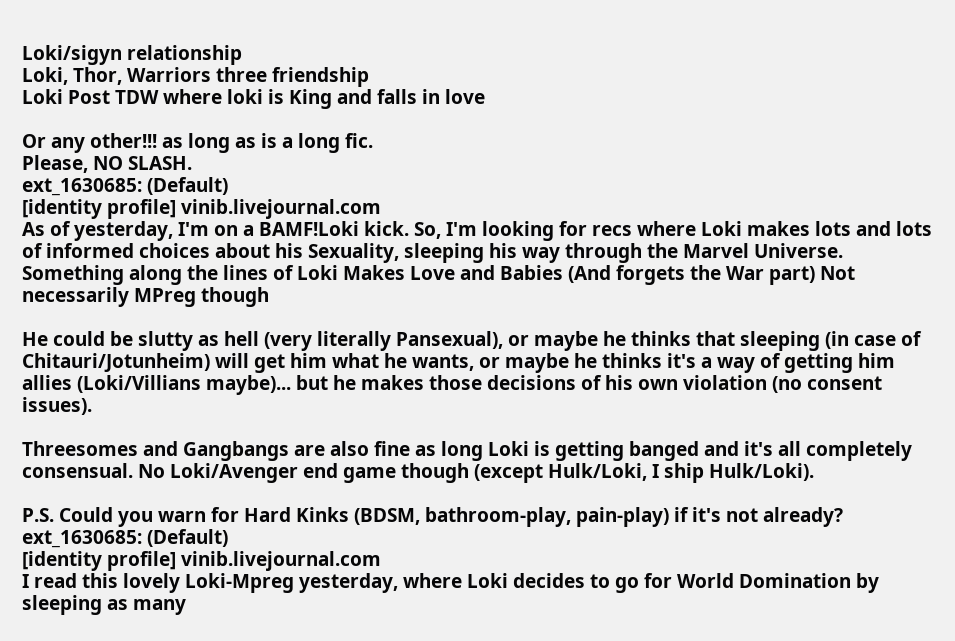Loki/sigyn relationship
Loki, Thor, Warriors three friendship
Loki Post TDW where loki is King and falls in love

Or any other!!! as long as is a long fic.
Please, NO SLASH.
ext_1630685: (Default)
[identity profile] vinib.livejournal.com
As of yesterday, I'm on a BAMF!Loki kick. So, I'm looking for recs where Loki makes lots and lots of informed choices about his Sexuality, sleeping his way through the Marvel Universe. Something along the lines of Loki Makes Love and Babies (And forgets the War part) Not necessarily MPreg though

He could be slutty as hell (very literally Pansexual), or maybe he thinks that sleeping (in case of Chitauri/Jotunheim) will get him what he wants, or maybe he thinks it's a way of getting him allies (Loki/Villians maybe)... but he makes those decisions of his own violation (no consent issues).

Threesomes and Gangbangs are also fine as long Loki is getting banged and it's all completely consensual. No Loki/Avenger end game though (except Hulk/Loki, I ship Hulk/Loki).

P.S. Could you warn for Hard Kinks (BDSM, bathroom-play, pain-play) if it's not already?
ext_1630685: (Default)
[identity profile] vinib.livejournal.com
I read this lovely Loki-Mpreg yesterday, where Loki decides to go for World Domination by sleeping as many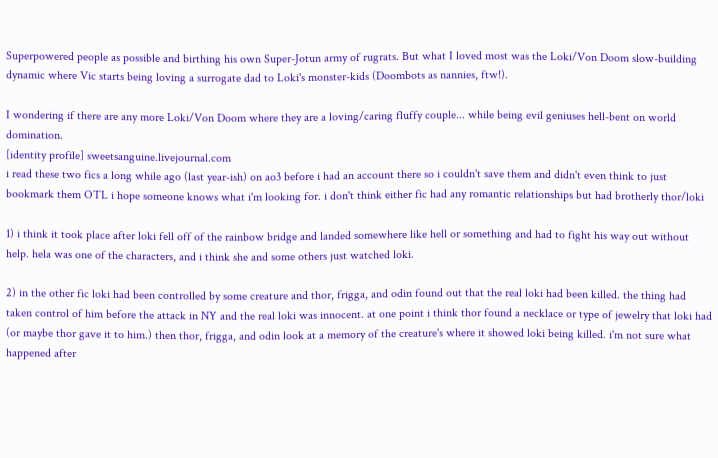Superpowered people as possible and birthing his own Super-Jotun army of rugrats. But what I loved most was the Loki/Von Doom slow-building dynamic where Vic starts being loving a surrogate dad to Loki's monster-kids (Doombots as nannies, ftw!).

I wondering if there are any more Loki/Von Doom where they are a loving/caring fluffy couple... while being evil geniuses hell-bent on world domination.
[identity profile] sweetsanguine.livejournal.com
i read these two fics a long while ago (last year-ish) on ao3 before i had an account there so i couldn't save them and didn't even think to just bookmark them OTL i hope someone knows what i'm looking for. i don't think either fic had any romantic relationships but had brotherly thor/loki

1) i think it took place after loki fell off of the rainbow bridge and landed somewhere like hell or something and had to fight his way out without help. hela was one of the characters, and i think she and some others just watched loki.

2) in the other fic loki had been controlled by some creature and thor, frigga, and odin found out that the real loki had been killed. the thing had taken control of him before the attack in NY and the real loki was innocent. at one point i think thor found a necklace or type of jewelry that loki had (or maybe thor gave it to him.) then thor, frigga, and odin look at a memory of the creature's where it showed loki being killed. i'm not sure what happened after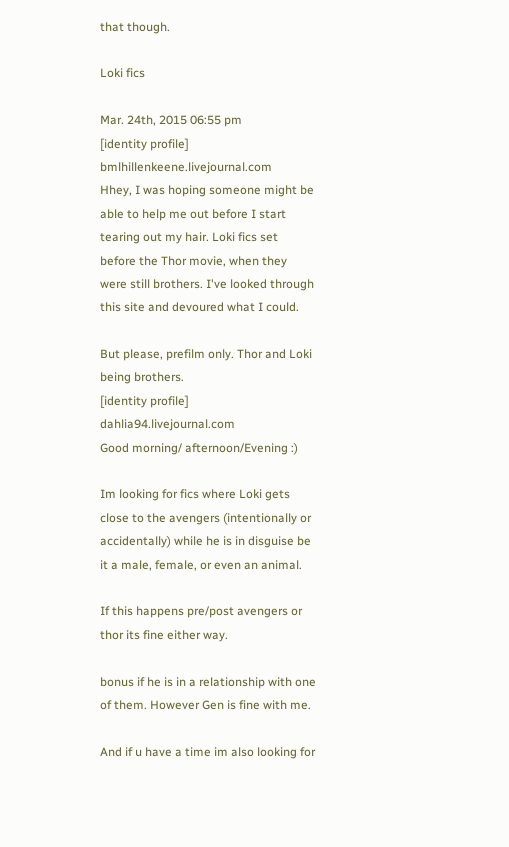that though.

Loki fics

Mar. 24th, 2015 06:55 pm
[identity profile] bmlhillenkeene.livejournal.com
Hhey, I was hoping someone might be able to help me out before I start tearing out my hair. Loki fics set before the Thor movie, when they were still brothers. I've looked through this site and devoured what I could.

But please, prefilm only. Thor and Loki being brothers.
[identity profile] dahlia94.livejournal.com
Good morning/ afternoon/Evening :)

Im looking for fics where Loki gets close to the avengers (intentionally or accidentally) while he is in disguise be it a male, female, or even an animal.

If this happens pre/post avengers or thor its fine either way.

bonus if he is in a relationship with one of them. However Gen is fine with me.

And if u have a time im also looking for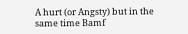A hurt (or Angsty) but in the same time Bamf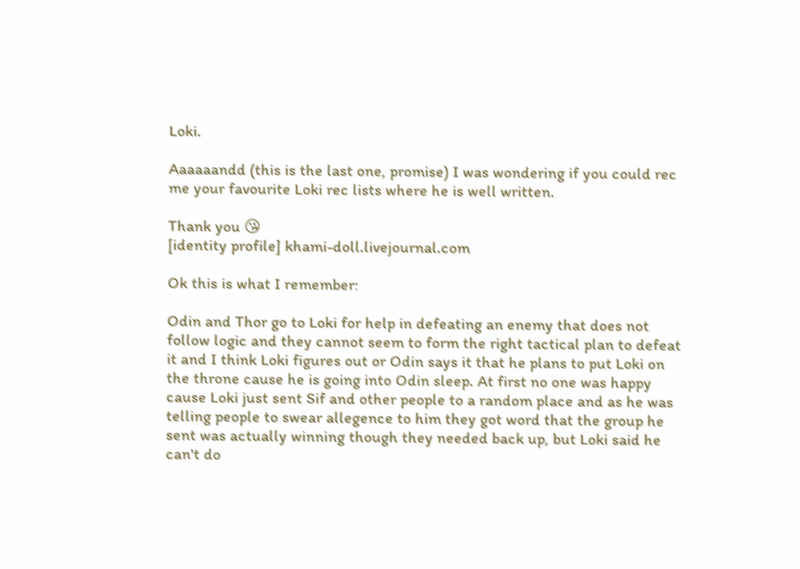Loki.

Aaaaaandd (this is the last one, promise) I was wondering if you could rec me your favourite Loki rec lists where he is well written.

Thank you 😘
[identity profile] khami-doll.livejournal.com

Ok this is what I remember:

Odin and Thor go to Loki for help in defeating an enemy that does not follow logic and they cannot seem to form the right tactical plan to defeat it and I think Loki figures out or Odin says it that he plans to put Loki on the throne cause he is going into Odin sleep. At first no one was happy cause Loki just sent Sif and other people to a random place and as he was telling people to swear allegence to him they got word that the group he sent was actually winning though they needed back up, but Loki said he can't do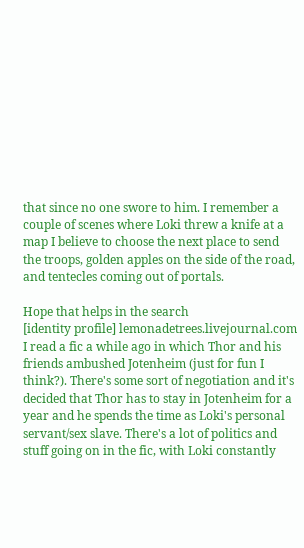that since no one swore to him. I remember a couple of scenes where Loki threw a knife at a map I believe to choose the next place to send the troops, golden apples on the side of the road, and tentecles coming out of portals.

Hope that helps in the search
[identity profile] lemonadetrees.livejournal.com
I read a fic a while ago in which Thor and his friends ambushed Jotenheim (just for fun I think?). There's some sort of negotiation and it's decided that Thor has to stay in Jotenheim for a year and he spends the time as Loki's personal servant/sex slave. There's a lot of politics and stuff going on in the fic, with Loki constantly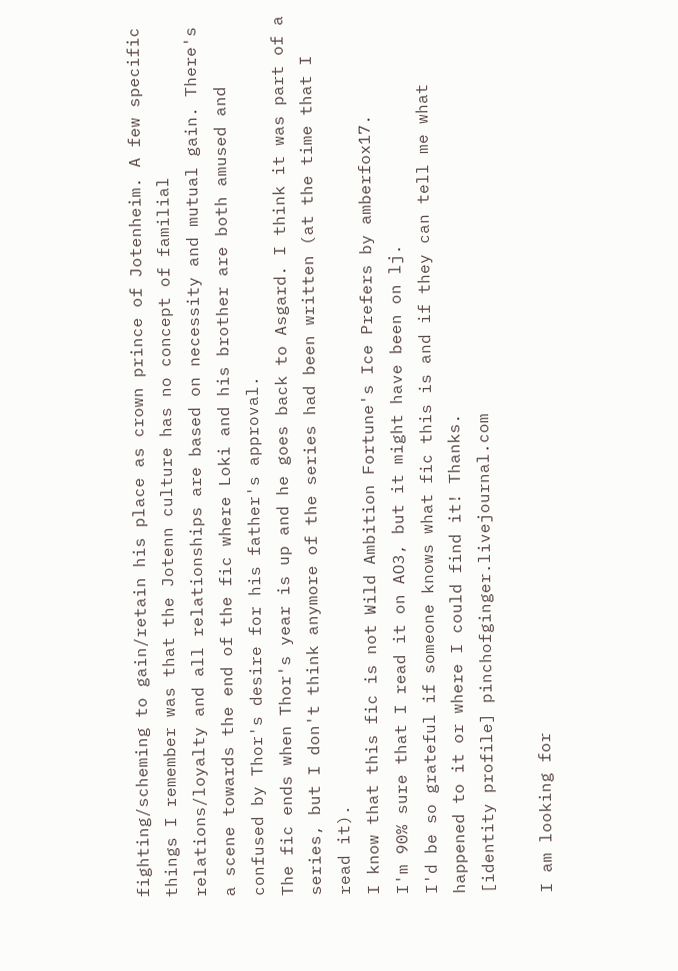fighting/scheming to gain/retain his place as crown prince of Jotenheim. A few specific things I remember was that the Jotenn culture has no concept of familial relations/loyalty and all relationships are based on necessity and mutual gain. There's a scene towards the end of the fic where Loki and his brother are both amused and confused by Thor's desire for his father's approval.
The fic ends when Thor's year is up and he goes back to Asgard. I think it was part of a series, but I don't think anymore of the series had been written (at the time that I read it).
I know that this fic is not Wild Ambition Fortune's Ice Prefers by amberfox17.
I'm 90% sure that I read it on AO3, but it might have been on lj.
I'd be so grateful if someone knows what fic this is and if they can tell me what happened to it or where I could find it! Thanks.
[identity profile] pinchofginger.livejournal.com

I am looking for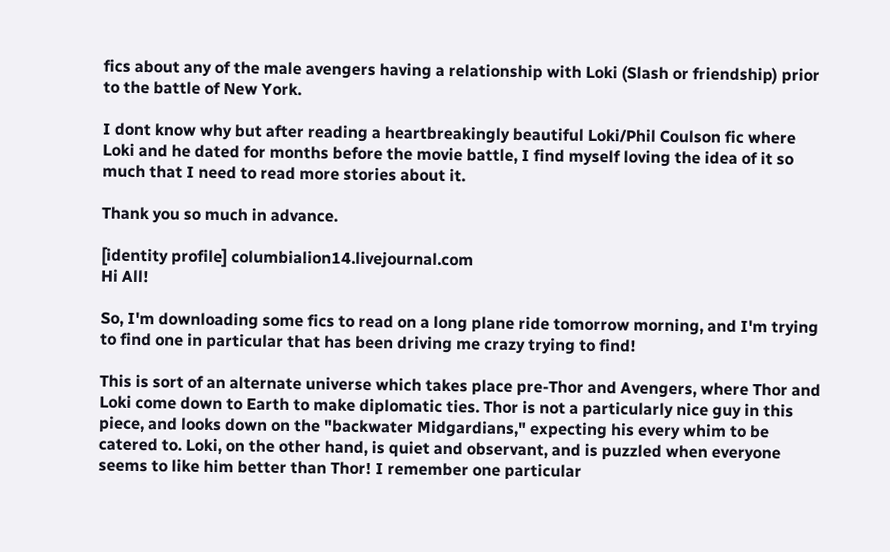fics about any of the male avengers having a relationship with Loki (Slash or friendship) prior to the battle of New York.

I dont know why but after reading a heartbreakingly beautiful Loki/Phil Coulson fic where Loki and he dated for months before the movie battle, I find myself loving the idea of it so much that I need to read more stories about it.

Thank you so much in advance.

[identity profile] columbialion14.livejournal.com
Hi All!

So, I'm downloading some fics to read on a long plane ride tomorrow morning, and I'm trying to find one in particular that has been driving me crazy trying to find!

This is sort of an alternate universe which takes place pre-Thor and Avengers, where Thor and Loki come down to Earth to make diplomatic ties. Thor is not a particularly nice guy in this piece, and looks down on the "backwater Midgardians," expecting his every whim to be catered to. Loki, on the other hand, is quiet and observant, and is puzzled when everyone seems to like him better than Thor! I remember one particular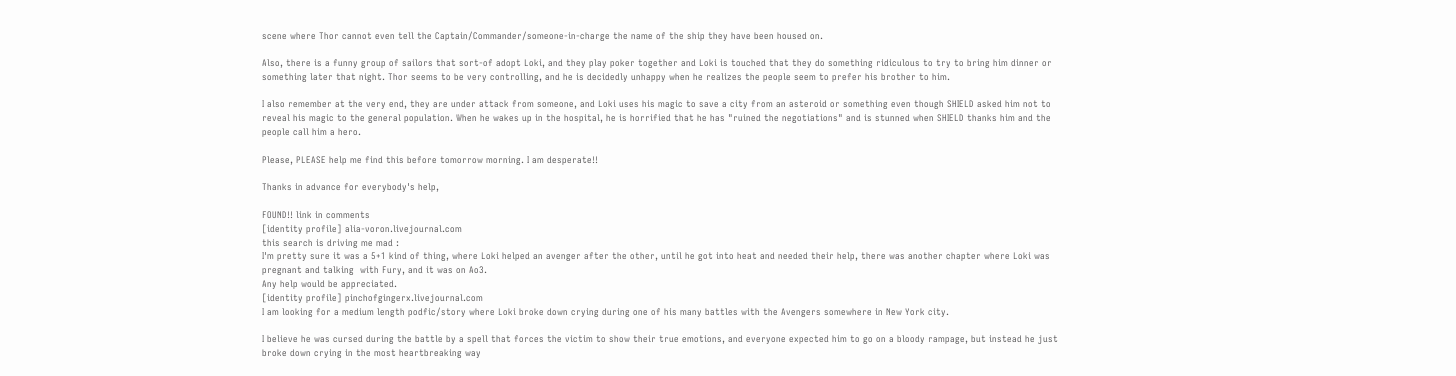scene where Thor cannot even tell the Captain/Commander/someone-in-charge the name of the ship they have been housed on.

Also, there is a funny group of sailors that sort-of adopt Loki, and they play poker together and Loki is touched that they do something ridiculous to try to bring him dinner or something later that night. Thor seems to be very controlling, and he is decidedly unhappy when he realizes the people seem to prefer his brother to him.

I also remember at the very end, they are under attack from someone, and Loki uses his magic to save a city from an asteroid or something even though SHIELD asked him not to reveal his magic to the general population. When he wakes up in the hospital, he is horrified that he has "ruined the negotiations" and is stunned when SHIELD thanks him and the people call him a hero.

Please, PLEASE help me find this before tomorrow morning. I am desperate!!

Thanks in advance for everybody's help,

FOUND!! link in comments
[identity profile] alia-voron.livejournal.com
this search is driving me mad :
I'm pretty sure it was a 5+1 kind of thing, where Loki helped an avenger after the other, until he got into heat and needed their help, there was another chapter where Loki was pregnant and talking  with Fury, and it was on Ao3.
Any help would be appreciated.
[identity profile] pinchofgingerx.livejournal.com
I am looking for a medium length podfic/story where Loki broke down crying during one of his many battles with the Avengers somewhere in New York city.

I believe he was cursed during the battle by a spell that forces the victim to show their true emotions, and everyone expected him to go on a bloody rampage, but instead he just broke down crying in the most heartbreaking way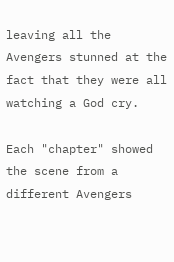leaving all the Avengers stunned at the fact that they were all watching a God cry.

Each "chapter" showed the scene from a different Avengers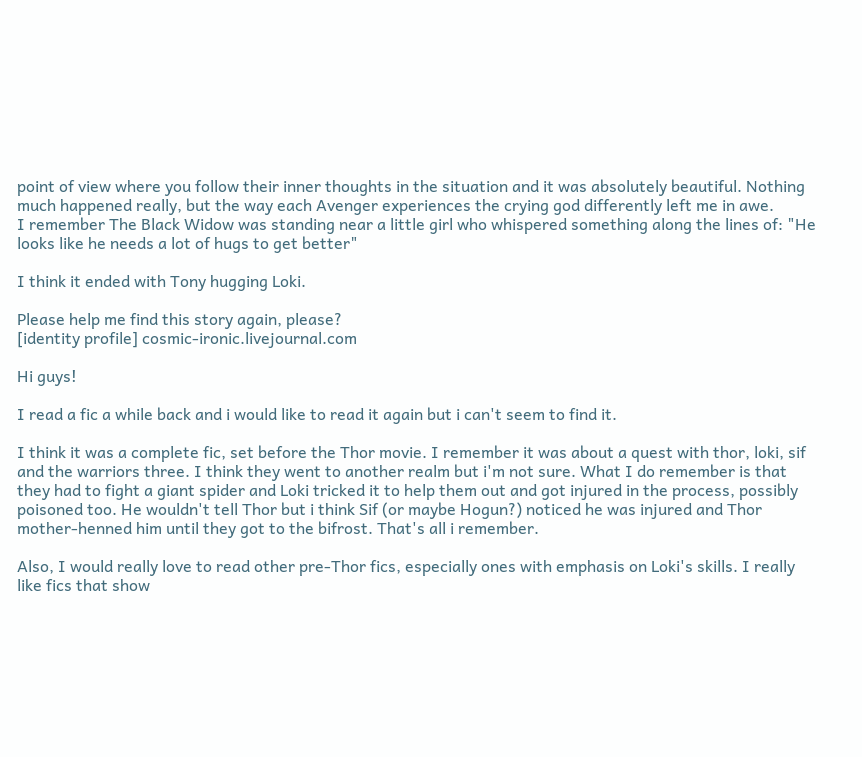point of view where you follow their inner thoughts in the situation and it was absolutely beautiful. Nothing much happened really, but the way each Avenger experiences the crying god differently left me in awe.
I remember The Black Widow was standing near a little girl who whispered something along the lines of: "He looks like he needs a lot of hugs to get better"

I think it ended with Tony hugging Loki.

Please help me find this story again, please?
[identity profile] cosmic-ironic.livejournal.com

Hi guys!

I read a fic a while back and i would like to read it again but i can't seem to find it.

I think it was a complete fic, set before the Thor movie. I remember it was about a quest with thor, loki, sif and the warriors three. I think they went to another realm but i'm not sure. What I do remember is that they had to fight a giant spider and Loki tricked it to help them out and got injured in the process, possibly poisoned too. He wouldn't tell Thor but i think Sif (or maybe Hogun?) noticed he was injured and Thor mother-henned him until they got to the bifrost. That's all i remember.

Also, I would really love to read other pre-Thor fics, especially ones with emphasis on Loki's skills. I really like fics that show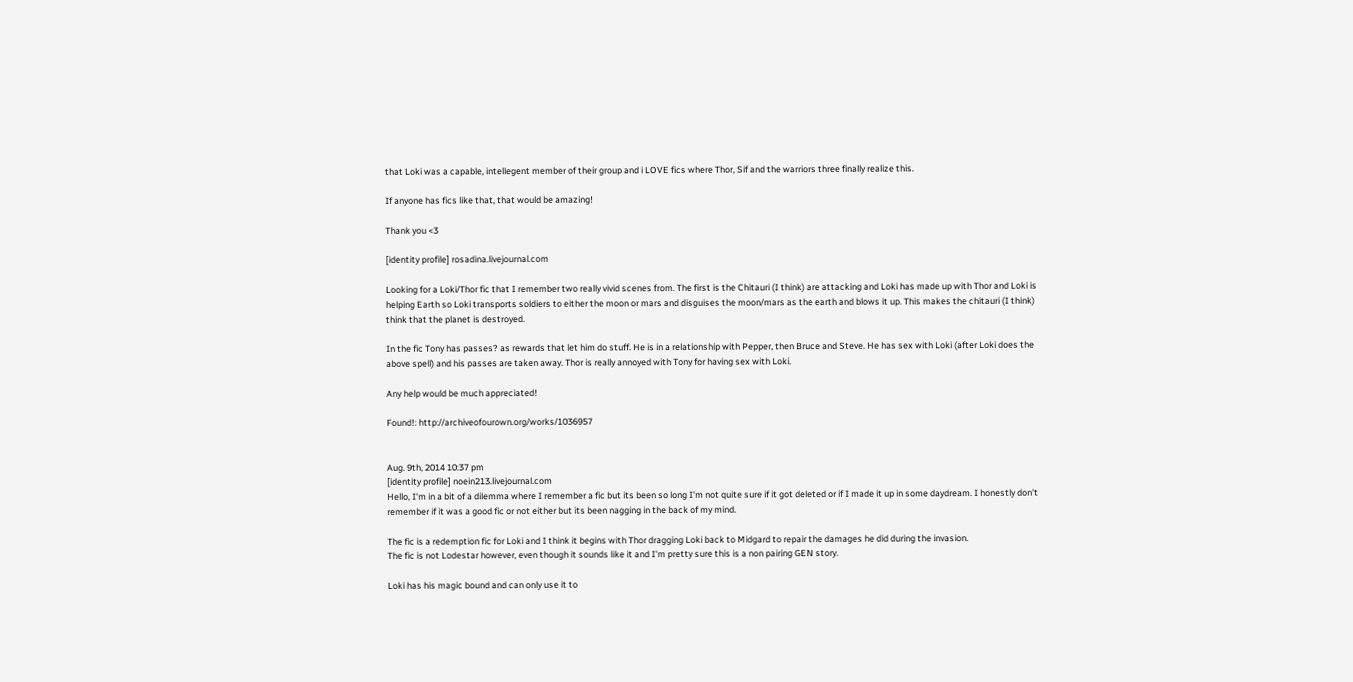that Loki was a capable, intellegent member of their group and i LOVE fics where Thor, Sif and the warriors three finally realize this.

If anyone has fics like that, that would be amazing!

Thank you <3

[identity profile] rosadina.livejournal.com

Looking for a Loki/Thor fic that I remember two really vivid scenes from. The first is the Chitauri (I think) are attacking and Loki has made up with Thor and Loki is helping Earth so Loki transports soldiers to either the moon or mars and disguises the moon/mars as the earth and blows it up. This makes the chitauri (I think) think that the planet is destroyed.

In the fic Tony has passes? as rewards that let him do stuff. He is in a relationship with Pepper, then Bruce and Steve. He has sex with Loki (after Loki does the above spell) and his passes are taken away. Thor is really annoyed with Tony for having sex with Loki.

Any help would be much appreciated!

Found!: http://archiveofourown.org/works/1036957


Aug. 9th, 2014 10:37 pm
[identity profile] noein213.livejournal.com
Hello, I'm in a bit of a dilemma where I remember a fic but its been so long I'm not quite sure if it got deleted or if I made it up in some daydream. I honestly don't remember if it was a good fic or not either but its been nagging in the back of my mind.

The fic is a redemption fic for Loki and I think it begins with Thor dragging Loki back to Midgard to repair the damages he did during the invasion.
The fic is not Lodestar however, even though it sounds like it and I'm pretty sure this is a non pairing GEN story.

Loki has his magic bound and can only use it to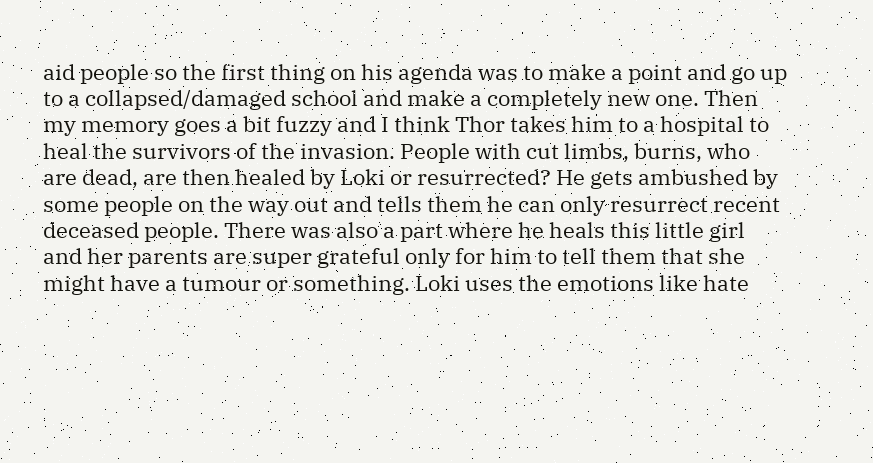aid people so the first thing on his agenda was to make a point and go up to a collapsed/damaged school and make a completely new one. Then my memory goes a bit fuzzy and I think Thor takes him to a hospital to heal the survivors of the invasion. People with cut limbs, burns, who are dead, are then healed by Loki or resurrected? He gets ambushed by some people on the way out and tells them he can only resurrect recent deceased people. There was also a part where he heals this little girl and her parents are super grateful only for him to tell them that she might have a tumour or something. Loki uses the emotions like hate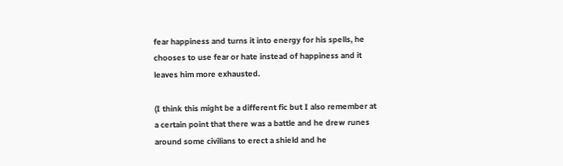fear happiness and turns it into energy for his spells, he chooses to use fear or hate instead of happiness and it leaves him more exhausted.

(I think this might be a different fic but I also remember at a certain point that there was a battle and he drew runes around some civilians to erect a shield and he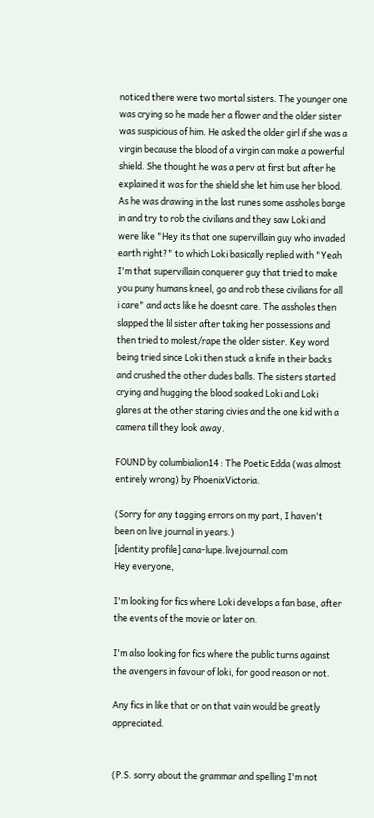noticed there were two mortal sisters. The younger one was crying so he made her a flower and the older sister was suspicious of him. He asked the older girl if she was a virgin because the blood of a virgin can make a powerful shield. She thought he was a perv at first but after he explained it was for the shield she let him use her blood. As he was drawing in the last runes some assholes barge in and try to rob the civilians and they saw Loki and were like "Hey its that one supervillain guy who invaded earth right?" to which Loki basically replied with "Yeah I'm that supervillain conquerer guy that tried to make you puny humans kneel, go and rob these civilians for all i care" and acts like he doesnt care. The assholes then slapped the lil sister after taking her possessions and then tried to molest/rape the older sister. Key word being tried since Loki then stuck a knife in their backs and crushed the other dudes balls. The sisters started crying and hugging the blood soaked Loki and Loki glares at the other staring civies and the one kid with a camera till they look away.

FOUND by columbialion14 : The Poetic Edda (was almost entirely wrong) by PhoenixVictoria.

(Sorry for any tagging errors on my part, I haven't been on live journal in years.)
[identity profile] cana-lupe.livejournal.com
Hey everyone,

I'm looking for fics where Loki develops a fan base, after the events of the movie or later on.

I'm also looking for fics where the public turns against the avengers in favour of loki, for good reason or not.

Any fics in like that or on that vain would be greatly appreciated.


(P.S. sorry about the grammar and spelling I'm not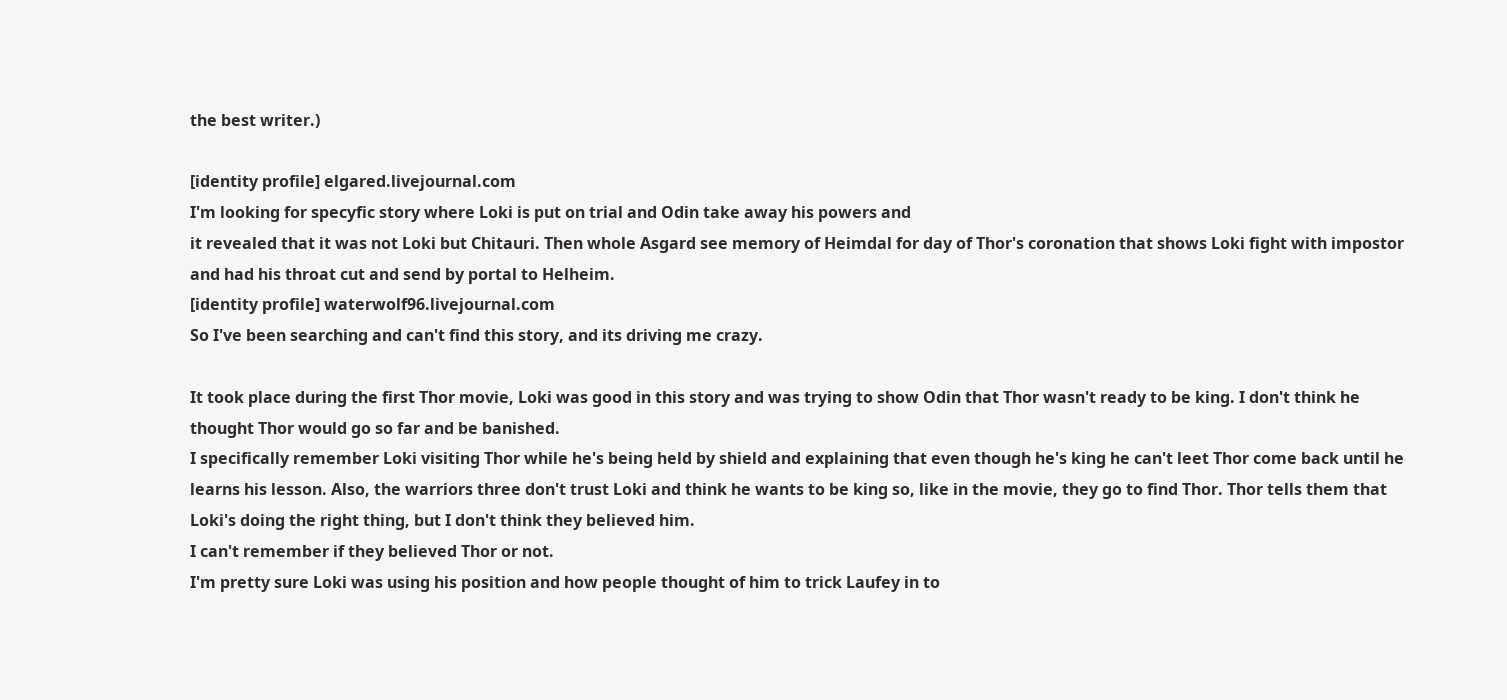the best writer.)

[identity profile] elgared.livejournal.com
I'm looking for specyfic story where Loki is put on trial and Odin take away his powers and
it revealed that it was not Loki but Chitauri. Then whole Asgard see memory of Heimdal for day of Thor's coronation that shows Loki fight with impostor and had his throat cut and send by portal to Helheim.
[identity profile] waterwolf96.livejournal.com
So I've been searching and can't find this story, and its driving me crazy.

It took place during the first Thor movie, Loki was good in this story and was trying to show Odin that Thor wasn't ready to be king. I don't think he thought Thor would go so far and be banished.
I specifically remember Loki visiting Thor while he's being held by shield and explaining that even though he's king he can't leet Thor come back until he learns his lesson. Also, the warriors three don't trust Loki and think he wants to be king so, like in the movie, they go to find Thor. Thor tells them that Loki's doing the right thing, but I don't think they believed him.
I can't remember if they believed Thor or not.
I'm pretty sure Loki was using his position and how people thought of him to trick Laufey in to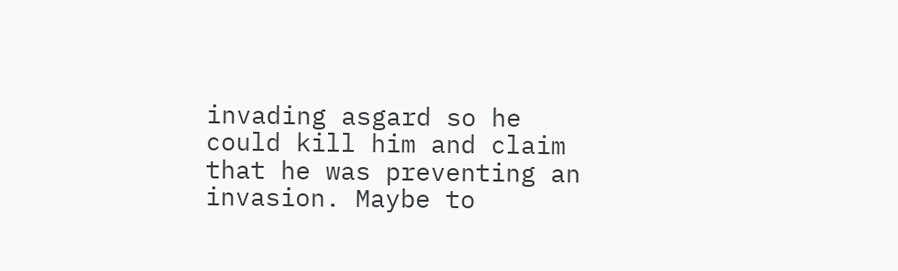invading asgard so he could kill him and claim that he was preventing an invasion. Maybe to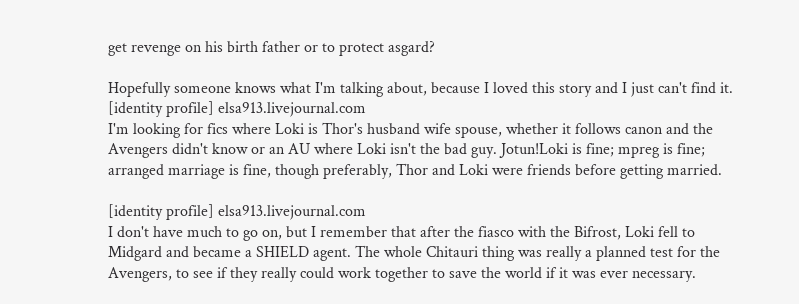get revenge on his birth father or to protect asgard?

Hopefully someone knows what I'm talking about, because I loved this story and I just can't find it.
[identity profile] elsa913.livejournal.com
I'm looking for fics where Loki is Thor's husband wife spouse, whether it follows canon and the Avengers didn't know or an AU where Loki isn't the bad guy. Jotun!Loki is fine; mpreg is fine; arranged marriage is fine, though preferably, Thor and Loki were friends before getting married.

[identity profile] elsa913.livejournal.com
I don't have much to go on, but I remember that after the fiasco with the Bifrost, Loki fell to Midgard and became a SHIELD agent. The whole Chitauri thing was really a planned test for the Avengers, to see if they really could work together to save the world if it was ever necessary.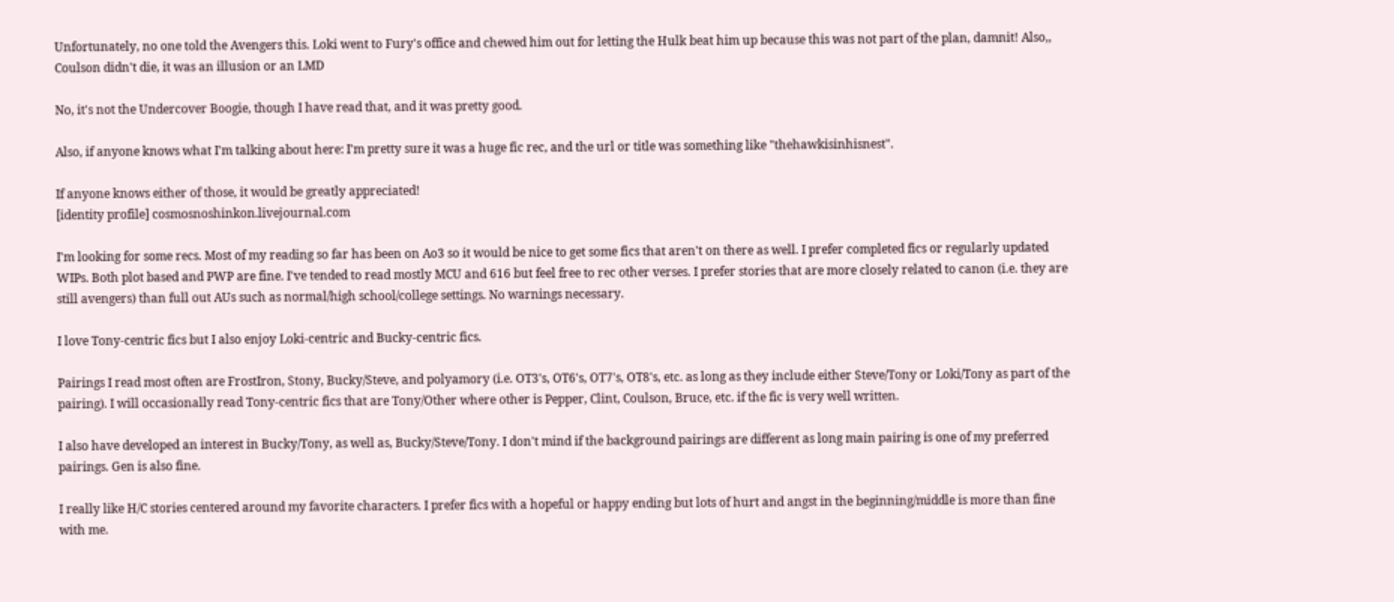Unfortunately, no one told the Avengers this. Loki went to Fury's office and chewed him out for letting the Hulk beat him up because this was not part of the plan, damnit! Also,, Coulson didn't die, it was an illusion or an LMD

No, it's not the Undercover Boogie, though I have read that, and it was pretty good.

Also, if anyone knows what I'm talking about here: I'm pretty sure it was a huge fic rec, and the url or title was something like "thehawkisinhisnest".

If anyone knows either of those, it would be greatly appreciated!
[identity profile] cosmosnoshinkon.livejournal.com

I'm looking for some recs. Most of my reading so far has been on Ao3 so it would be nice to get some fics that aren't on there as well. I prefer completed fics or regularly updated WIPs. Both plot based and PWP are fine. I've tended to read mostly MCU and 616 but feel free to rec other verses. I prefer stories that are more closely related to canon (i.e. they are still avengers) than full out AUs such as normal/high school/college settings. No warnings necessary.

I love Tony-centric fics but I also enjoy Loki-centric and Bucky-centric fics.

Pairings I read most often are FrostIron, Stony, Bucky/Steve, and polyamory (i.e. OT3's, OT6's, OT7's, OT8's, etc. as long as they include either Steve/Tony or Loki/Tony as part of the pairing). I will occasionally read Tony-centric fics that are Tony/Other where other is Pepper, Clint, Coulson, Bruce, etc. if the fic is very well written.

I also have developed an interest in Bucky/Tony, as well as, Bucky/Steve/Tony. I don't mind if the background pairings are different as long main pairing is one of my preferred pairings. Gen is also fine.

I really like H/C stories centered around my favorite characters. I prefer fics with a hopeful or happy ending but lots of hurt and angst in the beginning/middle is more than fine with me.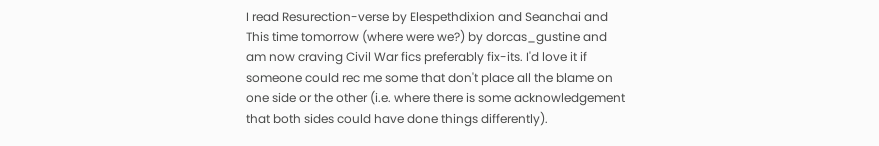I read Resurection-verse by Elespethdixion and Seanchai and This time tomorrow (where were we?) by dorcas_gustine and am now craving Civil War fics preferably fix-its. I'd love it if someone could rec me some that don't place all the blame on one side or the other (i.e. where there is some acknowledgement that both sides could have done things differently).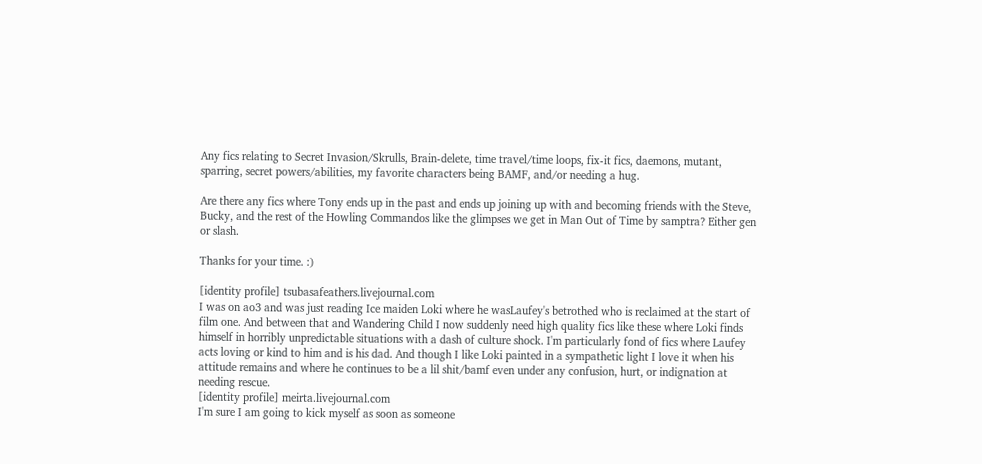Any fics relating to Secret Invasion/Skrulls, Brain-delete, time travel/time loops, fix-it fics, daemons, mutant, sparring, secret powers/abilities, my favorite characters being BAMF, and/or needing a hug.

Are there any fics where Tony ends up in the past and ends up joining up with and becoming friends with the Steve, Bucky, and the rest of the Howling Commandos like the glimpses we get in Man Out of Time by samptra? Either gen or slash.

Thanks for your time. :)

[identity profile] tsubasafeathers.livejournal.com
I was on ao3 and was just reading Ice maiden Loki where he wasLaufey's betrothed who is reclaimed at the start of film one. And between that and Wandering Child I now suddenly need high quality fics like these where Loki finds himself in horribly unpredictable situations with a dash of culture shock. I'm particularly fond of fics where Laufey acts loving or kind to him and is his dad. And though I like Loki painted in a sympathetic light I love it when his attitude remains and where he continues to be a lil shit/bamf even under any confusion, hurt, or indignation at needing rescue.
[identity profile] meirta.livejournal.com
I'm sure I am going to kick myself as soon as someone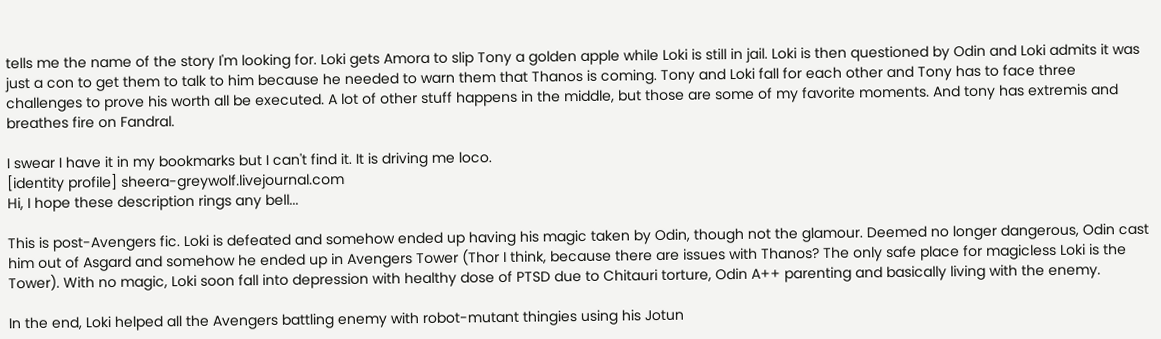tells me the name of the story I'm looking for. Loki gets Amora to slip Tony a golden apple while Loki is still in jail. Loki is then questioned by Odin and Loki admits it was just a con to get them to talk to him because he needed to warn them that Thanos is coming. Tony and Loki fall for each other and Tony has to face three challenges to prove his worth all be executed. A lot of other stuff happens in the middle, but those are some of my favorite moments. And tony has extremis and breathes fire on Fandral.

I swear I have it in my bookmarks but I can't find it. It is driving me loco.
[identity profile] sheera-greywolf.livejournal.com
Hi, I hope these description rings any bell...

This is post-Avengers fic. Loki is defeated and somehow ended up having his magic taken by Odin, though not the glamour. Deemed no longer dangerous, Odin cast him out of Asgard and somehow he ended up in Avengers Tower (Thor I think, because there are issues with Thanos? The only safe place for magicless Loki is the Tower). With no magic, Loki soon fall into depression with healthy dose of PTSD due to Chitauri torture, Odin A++ parenting and basically living with the enemy.

In the end, Loki helped all the Avengers battling enemy with robot-mutant thingies using his Jotun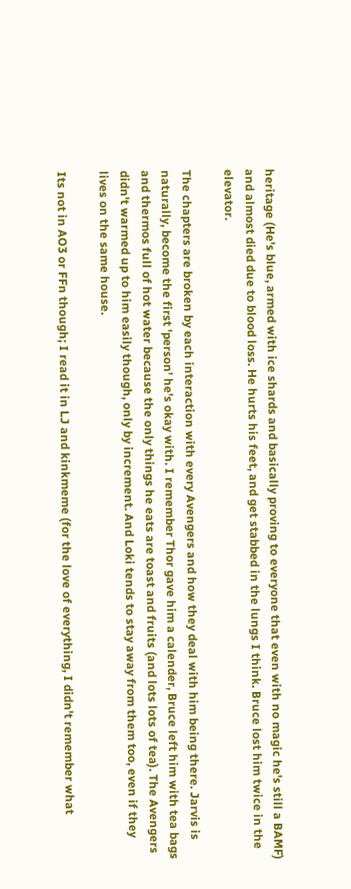heritage (He's blue, armed with ice shards and basically proving to everyone that even with no magic he's still a BAMF) and almost died due to blood loss. He hurts his feet, and get stabbed in the lungs I think. Bruce lost him twice in the elevator.

The chapters are broken by each interaction with every Avengers and how they deal with him being there. Jarvis is naturally, become the first 'person' he's okay with. I remember Thor gave him a calender, Bruce left him with tea bags and thermos full of hot water because the only things he eats are toast and fruits (and lots lots of tea). The Avengers didn't warmed up to him easily though, only by increment. And Loki tends to stay away from them too, even if they lives on the same house.

Its not in AO3 or FFn though; I read it in LJ and kinkmeme (for the love of everything, I didn't remember what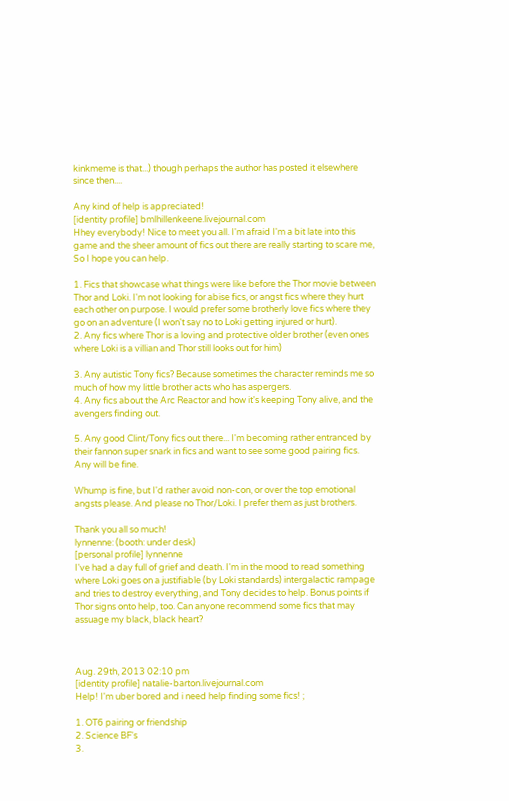kinkmeme is that...) though perhaps the author has posted it elsewhere since then....

Any kind of help is appreciated!
[identity profile] bmlhillenkeene.livejournal.com
Hhey everybody! Nice to meet you all. I'm afraid I'm a bit late into this game and the sheer amount of fics out there are really starting to scare me, So I hope you can help.

1. Fics that showcase what things were like before the Thor movie between Thor and Loki. I'm not looking for abise fics, or angst fics where they hurt each other on purpose. I would prefer some brotherly love fics where they go on an adventure (I won't say no to Loki getting injured or hurt).
2. Any fics where Thor is a loving and protective older brother (even ones where Loki is a villian and Thor still looks out for him)

3. Any autistic Tony fics? Because sometimes the character reminds me so much of how my little brother acts who has aspergers.
4. Any fics about the Arc Reactor and how it's keeping Tony alive, and the avengers finding out.

5. Any good Clint/Tony fics out there... I'm becoming rather entranced by their fannon super snark in fics and want to see some good pairing fics. Any will be fine.

Whump is fine, but I'd rather avoid non-con, or over the top emotional angsts please. And please no Thor/Loki. I prefer them as just brothers.

Thank you all so much!
lynnenne: (booth: under desk)
[personal profile] lynnenne
I've had a day full of grief and death. I'm in the mood to read something where Loki goes on a justifiable (by Loki standards) intergalactic rampage and tries to destroy everything, and Tony decides to help. Bonus points if Thor signs onto help, too. Can anyone recommend some fics that may assuage my black, black heart?



Aug. 29th, 2013 02:10 pm
[identity profile] natalie-barton.livejournal.com
Help! I'm uber bored and i need help finding some fics! ;

1. OT6 pairing or friendship
2. Science BF's
3.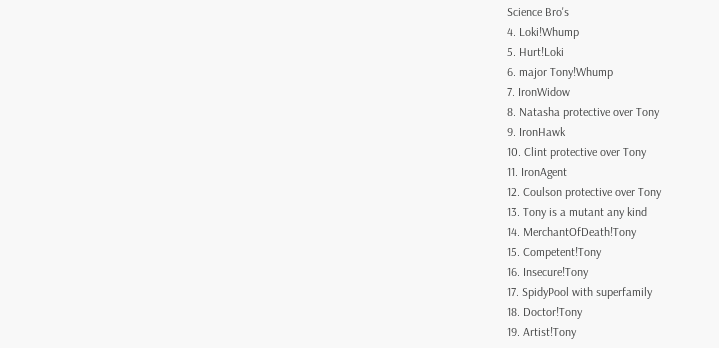Science Bro's
4. Loki!Whump
5. Hurt!Loki
6. major Tony!Whump
7. IronWidow
8. Natasha protective over Tony
9. IronHawk
10. Clint protective over Tony
11. IronAgent
12. Coulson protective over Tony
13. Tony is a mutant any kind
14. MerchantOfDeath!Tony
15. Competent!Tony
16. Insecure!Tony
17. SpidyPool with superfamily
18. Doctor!Tony
19. Artist!Tony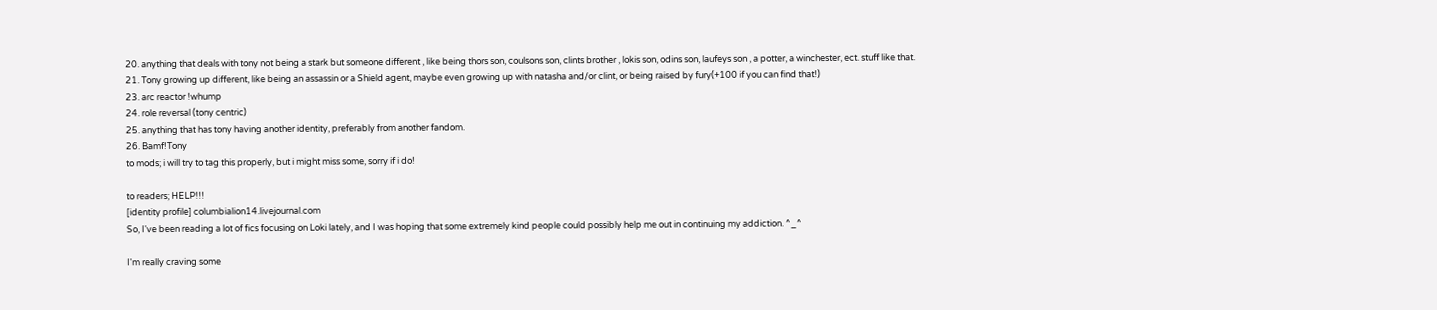20. anything that deals with tony not being a stark but someone different , like being thors son, coulsons son, clints brother , lokis son, odins son, laufeys son , a potter, a winchester, ect. stuff like that.
21. Tony growing up different, like being an assassin or a Shield agent, maybe even growing up with natasha and/or clint, or being raised by fury(+100 if you can find that!)
23. arc reactor !whump
24. role reversal (tony centric)
25. anything that has tony having another identity, preferably from another fandom.
26. Bamf!Tony
to mods; i will try to tag this properly, but i might miss some, sorry if i do!

to readers; HELP!!!
[identity profile] columbialion14.livejournal.com
So, I've been reading a lot of fics focusing on Loki lately, and I was hoping that some extremely kind people could possibly help me out in continuing my addiction. ^_^

I'm really craving some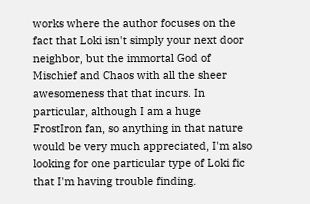works where the author focuses on the fact that Loki isn't simply your next door neighbor, but the immortal God of Mischief and Chaos with all the sheer awesomeness that that incurs. In particular, although I am a huge FrostIron fan, so anything in that nature would be very much appreciated, I'm also looking for one particular type of Loki fic that I'm having trouble finding.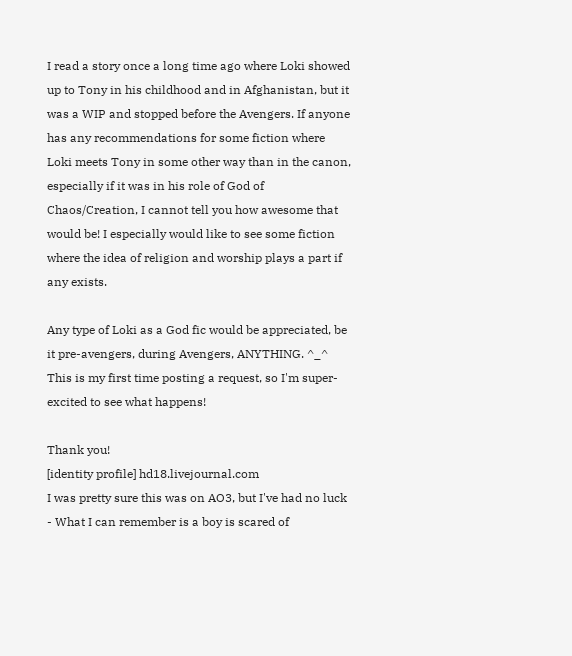I read a story once a long time ago where Loki showed up to Tony in his childhood and in Afghanistan, but it was a WIP and stopped before the Avengers. If anyone has any recommendations for some fiction where Loki meets Tony in some other way than in the canon, especially if it was in his role of God of Chaos/Creation, I cannot tell you how awesome that would be! I especially would like to see some fiction where the idea of religion and worship plays a part if any exists.

Any type of Loki as a God fic would be appreciated, be it pre-avengers, during Avengers, ANYTHING. ^_^ This is my first time posting a request, so I'm super-excited to see what happens!

Thank you!
[identity profile] hd18.livejournal.com
I was pretty sure this was on AO3, but I've had no luck - What I can remember is a boy is scared of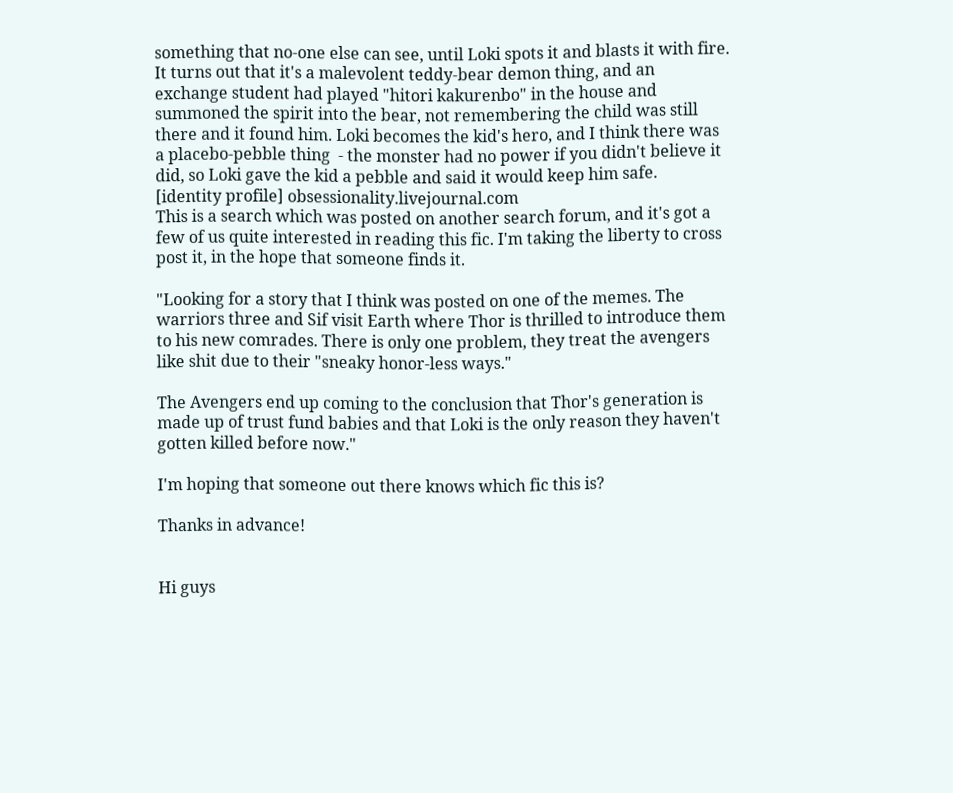something that no-one else can see, until Loki spots it and blasts it with fire. It turns out that it's a malevolent teddy-bear demon thing, and an exchange student had played "hitori kakurenbo" in the house and summoned the spirit into the bear, not remembering the child was still there and it found him. Loki becomes the kid's hero, and I think there was a placebo-pebble thing  - the monster had no power if you didn't believe it did, so Loki gave the kid a pebble and said it would keep him safe.
[identity profile] obsessionality.livejournal.com
This is a search which was posted on another search forum, and it's got a few of us quite interested in reading this fic. I'm taking the liberty to cross post it, in the hope that someone finds it.

"Looking for a story that I think was posted on one of the memes. The warriors three and Sif visit Earth where Thor is thrilled to introduce them to his new comrades. There is only one problem, they treat the avengers like shit due to their "sneaky honor-less ways."

The Avengers end up coming to the conclusion that Thor's generation is made up of trust fund babies and that Loki is the only reason they haven't gotten killed before now."

I'm hoping that someone out there knows which fic this is?

Thanks in advance!


Hi guys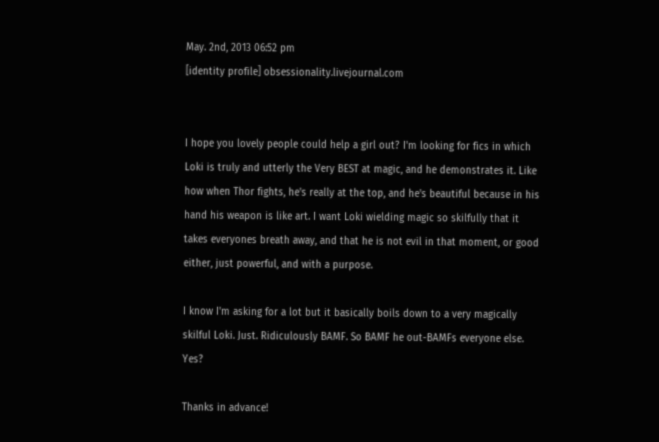May. 2nd, 2013 06:52 pm
[identity profile] obsessionality.livejournal.com


I hope you lovely people could help a girl out? I'm looking for fics in which Loki is truly and utterly the Very BEST at magic, and he demonstrates it. Like how when Thor fights, he's really at the top, and he's beautiful because in his hand his weapon is like art. I want Loki wielding magic so skilfully that it takes everyones breath away, and that he is not evil in that moment, or good either, just powerful, and with a purpose.

I know I'm asking for a lot but it basically boils down to a very magically skilful Loki. Just. Ridiculously BAMF. So BAMF he out-BAMFs everyone else. Yes?

Thanks in advance!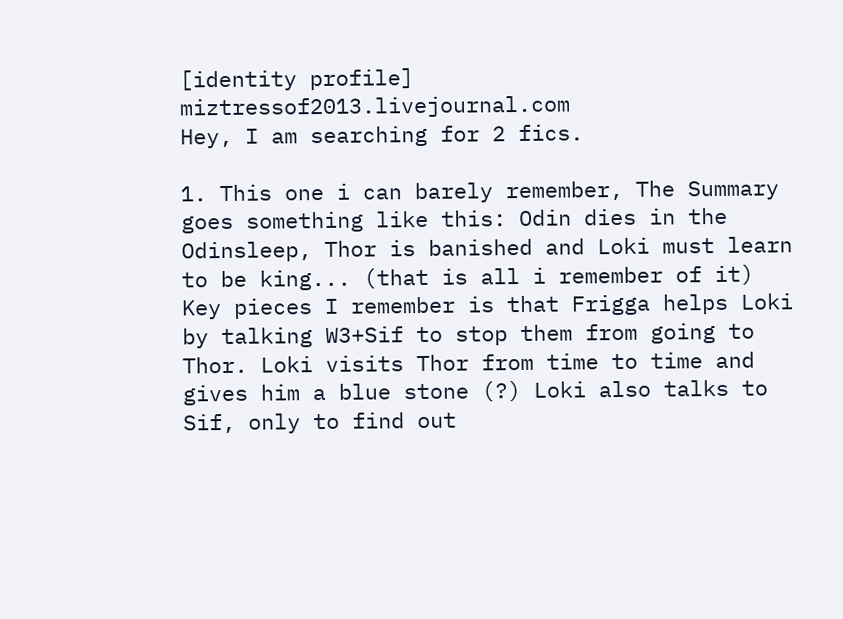[identity profile] miztressof2013.livejournal.com
Hey, I am searching for 2 fics.

1. This one i can barely remember, The Summary goes something like this: Odin dies in the Odinsleep, Thor is banished and Loki must learn to be king... (that is all i remember of it) Key pieces I remember is that Frigga helps Loki by talking W3+Sif to stop them from going to Thor. Loki visits Thor from time to time and gives him a blue stone (?) Loki also talks to Sif, only to find out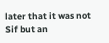later that it was not Sif but an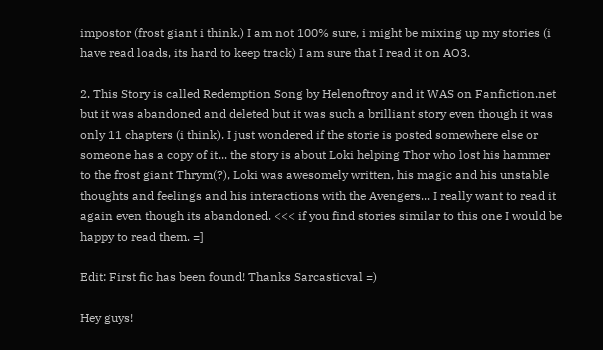impostor (frost giant i think.) I am not 100% sure, i might be mixing up my stories (i have read loads, its hard to keep track) I am sure that I read it on AO3.

2. This Story is called Redemption Song by Helenoftroy and it WAS on Fanfiction.net but it was abandoned and deleted but it was such a brilliant story even though it was only 11 chapters (i think). I just wondered if the storie is posted somewhere else or someone has a copy of it... the story is about Loki helping Thor who lost his hammer to the frost giant Thrym(?), Loki was awesomely written, his magic and his unstable thoughts and feelings and his interactions with the Avengers... I really want to read it again even though its abandoned. <<< if you find stories similar to this one I would be happy to read them. =]

Edit: First fic has been found! Thanks Sarcasticval =)

Hey guys!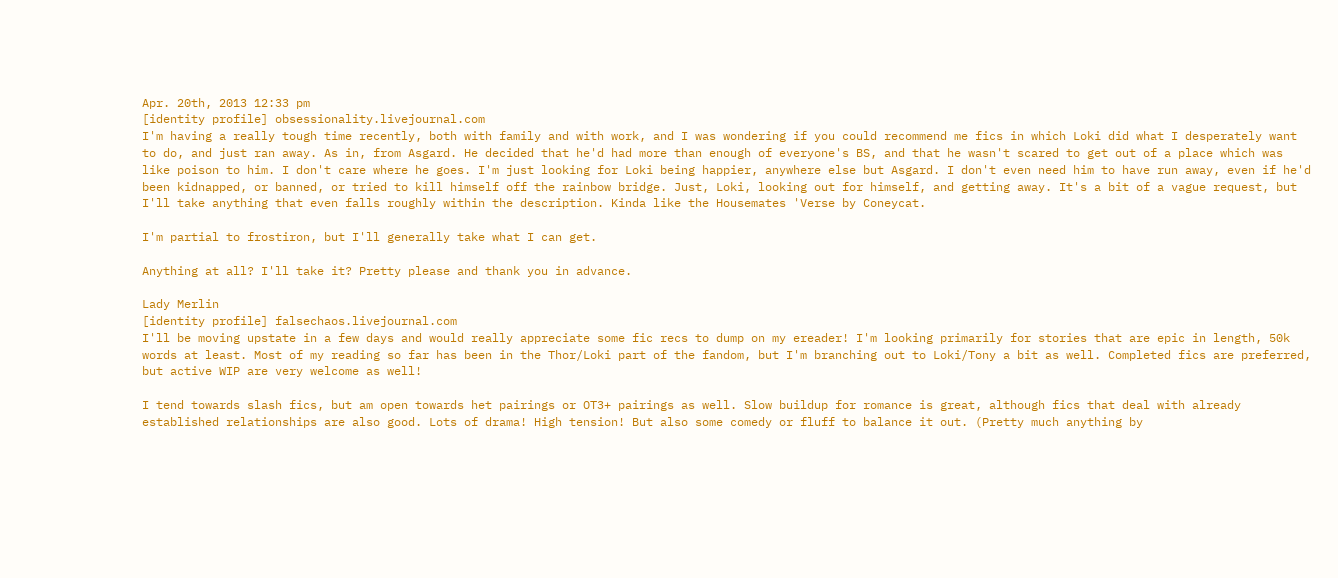Apr. 20th, 2013 12:33 pm
[identity profile] obsessionality.livejournal.com
I'm having a really tough time recently, both with family and with work, and I was wondering if you could recommend me fics in which Loki did what I desperately want to do, and just ran away. As in, from Asgard. He decided that he'd had more than enough of everyone's BS, and that he wasn't scared to get out of a place which was like poison to him. I don't care where he goes. I'm just looking for Loki being happier, anywhere else but Asgard. I don't even need him to have run away, even if he'd been kidnapped, or banned, or tried to kill himself off the rainbow bridge. Just, Loki, looking out for himself, and getting away. It's a bit of a vague request, but I'll take anything that even falls roughly within the description. Kinda like the Housemates 'Verse by Coneycat.

I'm partial to frostiron, but I'll generally take what I can get.

Anything at all? I'll take it? Pretty please and thank you in advance.

Lady Merlin
[identity profile] falsechaos.livejournal.com
I'll be moving upstate in a few days and would really appreciate some fic recs to dump on my ereader! I'm looking primarily for stories that are epic in length, 50k words at least. Most of my reading so far has been in the Thor/Loki part of the fandom, but I'm branching out to Loki/Tony a bit as well. Completed fics are preferred, but active WIP are very welcome as well!

I tend towards slash fics, but am open towards het pairings or OT3+ pairings as well. Slow buildup for romance is great, although fics that deal with already established relationships are also good. Lots of drama! High tension! But also some comedy or fluff to balance it out. (Pretty much anything by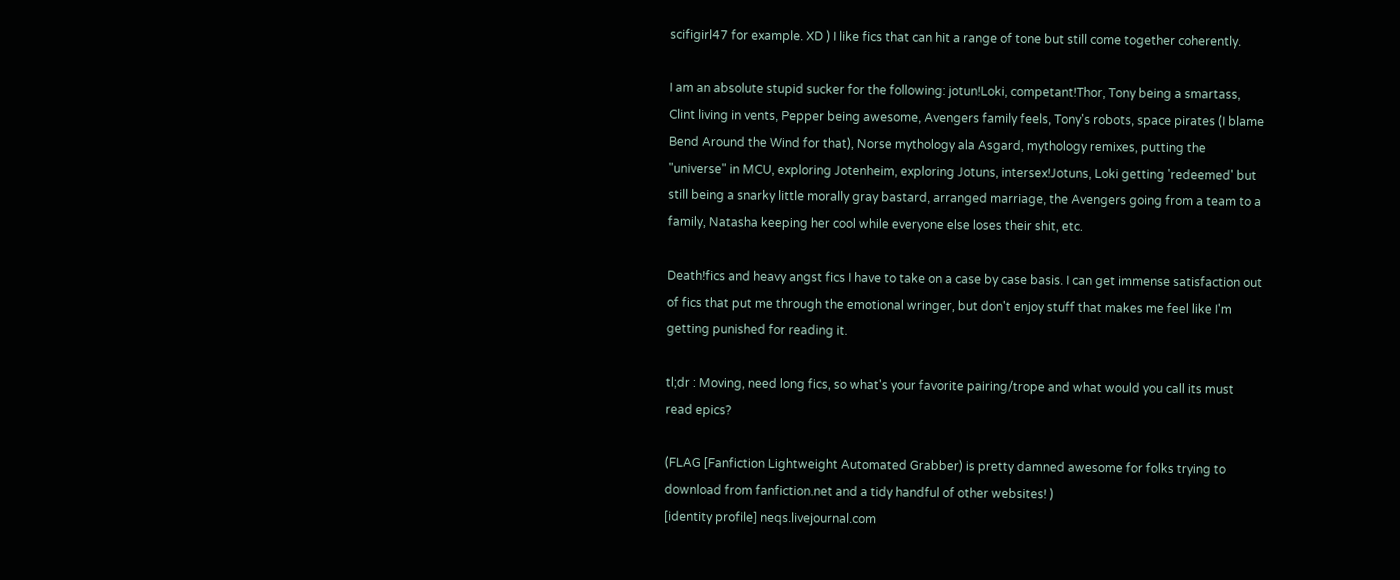scifigirl47 for example. XD ) I like fics that can hit a range of tone but still come together coherently.

I am an absolute stupid sucker for the following: jotun!Loki, competant!Thor, Tony being a smartass, Clint living in vents, Pepper being awesome, Avengers family feels, Tony's robots, space pirates (I blame Bend Around the Wind for that), Norse mythology ala Asgard, mythology remixes, putting the "universe" in MCU, exploring Jotenheim, exploring Jotuns, intersex!Jotuns, Loki getting 'redeemed' but still being a snarky little morally gray bastard, arranged marriage, the Avengers going from a team to a family, Natasha keeping her cool while everyone else loses their shit, etc.

Death!fics and heavy angst fics I have to take on a case by case basis. I can get immense satisfaction out of fics that put me through the emotional wringer, but don't enjoy stuff that makes me feel like I'm getting punished for reading it.

tl;dr : Moving, need long fics, so what's your favorite pairing/trope and what would you call its must read epics?

(FLAG [Fanfiction Lightweight Automated Grabber) is pretty damned awesome for folks trying to download from fanfiction.net and a tidy handful of other websites! )
[identity profile] neqs.livejournal.com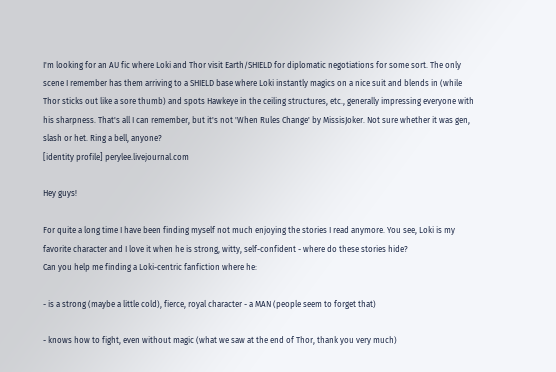I'm looking for an AU fic where Loki and Thor visit Earth/SHIELD for diplomatic negotiations for some sort. The only scene I remember has them arriving to a SHIELD base where Loki instantly magics on a nice suit and blends in (while Thor sticks out like a sore thumb) and spots Hawkeye in the ceiling structures, etc., generally impressing everyone with his sharpness. That's all I can remember, but it's not 'When Rules Change' by MissisJoker. Not sure whether it was gen, slash or het. Ring a bell, anyone?
[identity profile] perylee.livejournal.com

Hey guys!

For quite a long time I have been finding myself not much enjoying the stories I read anymore. You see, Loki is my favorite character and I love it when he is strong, witty, self-confident - where do these stories hide?
Can you help me finding a Loki-centric fanfiction where he:

- is a strong (maybe a little cold), fierce, royal character - a MAN (people seem to forget that)

- knows how to fight, even without magic (what we saw at the end of Thor, thank you very much)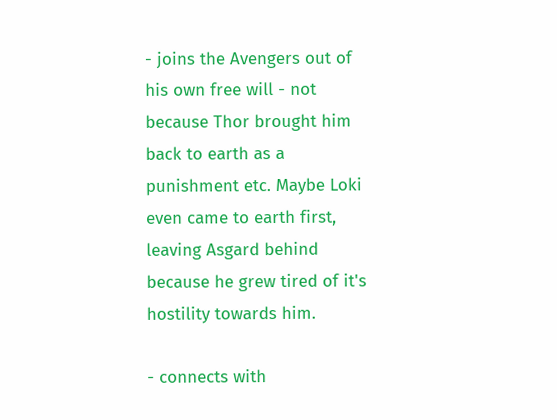- joins the Avengers out of his own free will - not because Thor brought him back to earth as a punishment etc. Maybe Loki even came to earth first, leaving Asgard behind because he grew tired of it's hostility towards him.

- connects with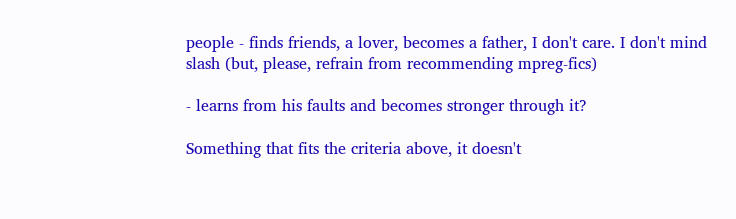people - finds friends, a lover, becomes a father, I don't care. I don't mind slash (but, please, refrain from recommending mpreg-fics)

- learns from his faults and becomes stronger through it?

Something that fits the criteria above, it doesn't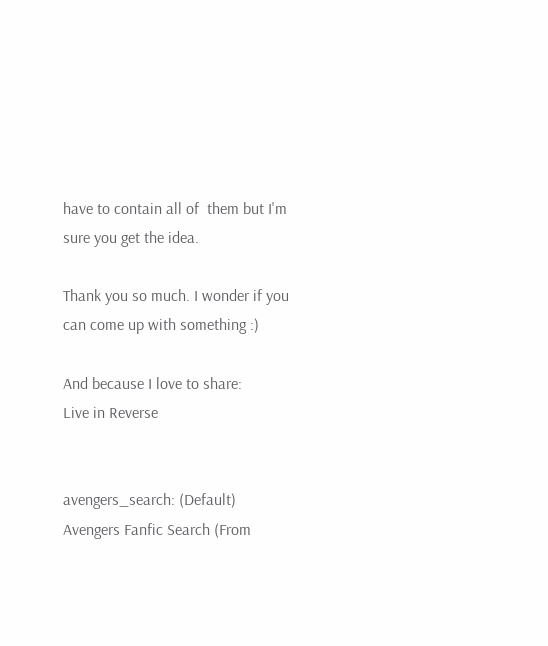have to contain all of  them but I'm sure you get the idea.

Thank you so much. I wonder if you can come up with something :)

And because I love to share:
Live in Reverse


avengers_search: (Default)
Avengers Fanfic Search (From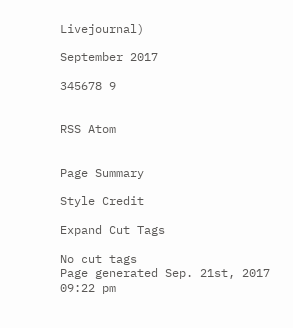Livejournal)

September 2017

345678 9


RSS Atom


Page Summary

Style Credit

Expand Cut Tags

No cut tags
Page generated Sep. 21st, 2017 09:22 pm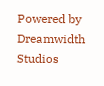Powered by Dreamwidth Studios